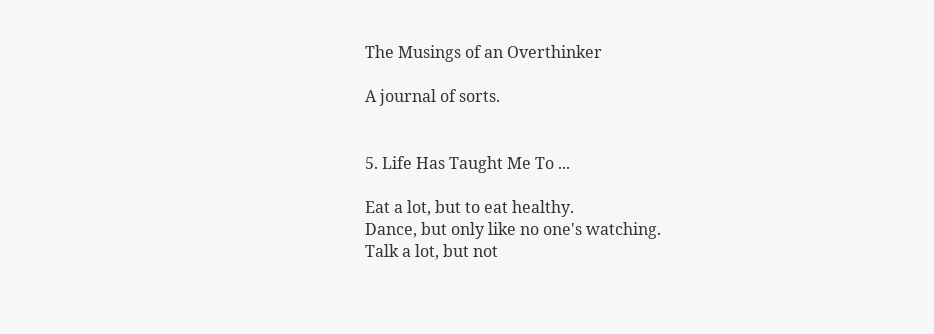The Musings of an Overthinker

A journal of sorts.


5. Life Has Taught Me To ...

Eat a lot, but to eat healthy.
Dance, but only like no one's watching.
Talk a lot, but not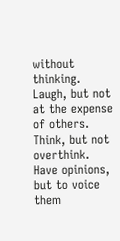without thinking.
Laugh, but not at the expense of others.
Think, but not overthink.
Have opinions, but to voice them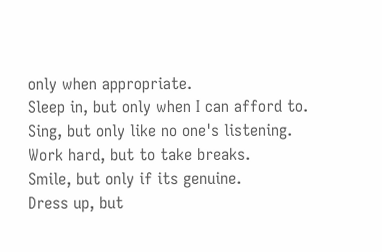only when appropriate.
Sleep in, but only when I can afford to.
Sing, but only like no one's listening.
Work hard, but to take breaks.
Smile, but only if its genuine.
Dress up, but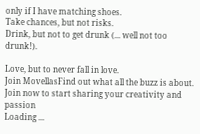only if I have matching shoes.
Take chances, but not risks.
Drink, but not to get drunk (... well not too drunk!).

Love, but to never fall in love.
Join MovellasFind out what all the buzz is about. Join now to start sharing your creativity and passion
Loading ...